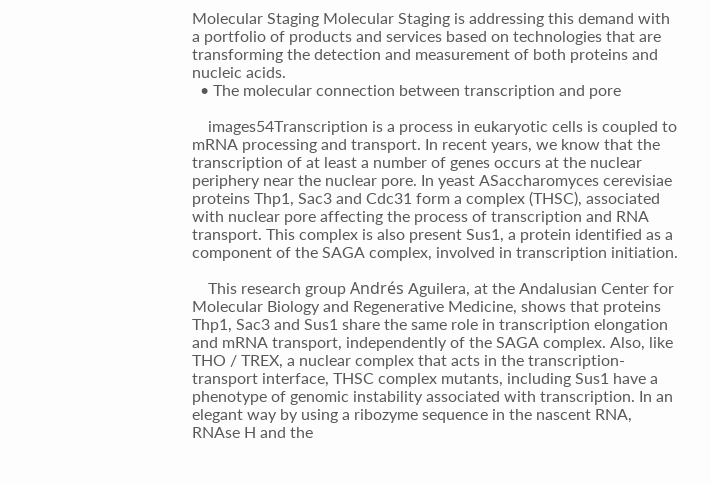Molecular Staging Molecular Staging is addressing this demand with a portfolio of products and services based on technologies that are transforming the detection and measurement of both proteins and nucleic acids.
  • The molecular connection between transcription and pore

    images54Transcription is a process in eukaryotic cells is coupled to mRNA processing and transport. In recent years, we know that the transcription of at least a number of genes occurs at the nuclear periphery near the nuclear pore. In yeast ASaccharomyces cerevisiae proteins Thp1, Sac3 and Cdc31 form a complex (THSC), associated with nuclear pore affecting the process of transcription and RNA transport. This complex is also present Sus1, a protein identified as a component of the SAGA complex, involved in transcription initiation.

    This research group Andrés Aguilera, at the Andalusian Center for Molecular Biology and Regenerative Medicine, shows that proteins Thp1, Sac3 and Sus1 share the same role in transcription elongation and mRNA transport, independently of the SAGA complex. Also, like THO / TREX, a nuclear complex that acts in the transcription-transport interface, THSC complex mutants, including Sus1 have a phenotype of genomic instability associated with transcription. In an elegant way by using a ribozyme sequence in the nascent RNA, RNAse H and the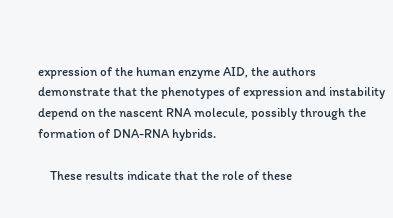expression of the human enzyme AID, the authors demonstrate that the phenotypes of expression and instability depend on the nascent RNA molecule, possibly through the formation of DNA-RNA hybrids.

    These results indicate that the role of these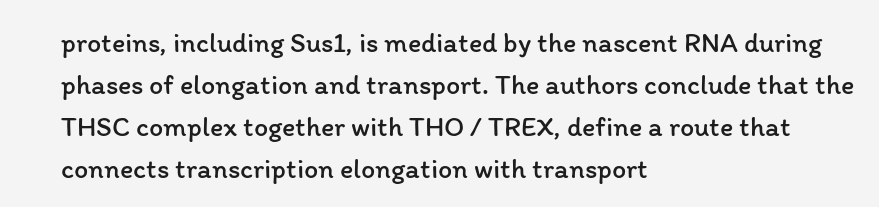proteins, including Sus1, is mediated by the nascent RNA during phases of elongation and transport. The authors conclude that the THSC complex together with THO / TREX, define a route that connects transcription elongation with transport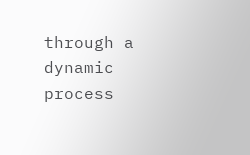through a dynamic process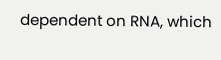dependent on RNA, which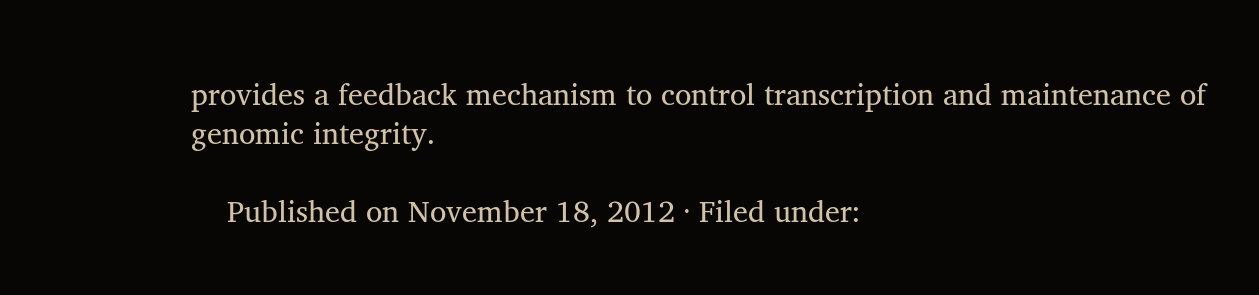provides a feedback mechanism to control transcription and maintenance of genomic integrity.

    Published on November 18, 2012 · Filed under: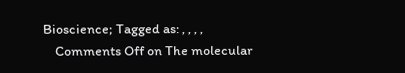Bioscience; Tagged as: , , , ,
    Comments Off on The molecular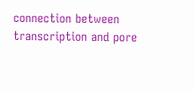connection between transcription and pore